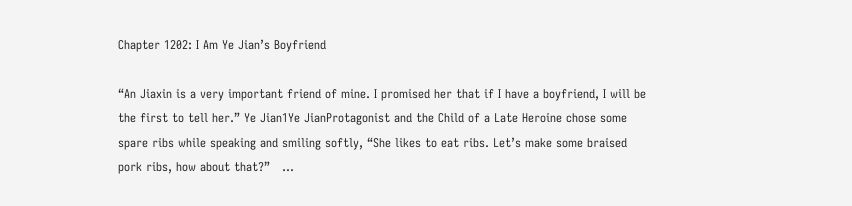Chapter 1202: I Am Ye Jian’s Boyfriend

“An Jiaxin is a very important friend of mine. I promised her that if I have a boyfriend, I will be the first to tell her.” Ye Jian1Ye JianProtagonist and the Child of a Late Heroine chose some spare ribs while speaking and smiling softly, “She likes to eat ribs. Let’s make some braised pork ribs, how about that?”   ...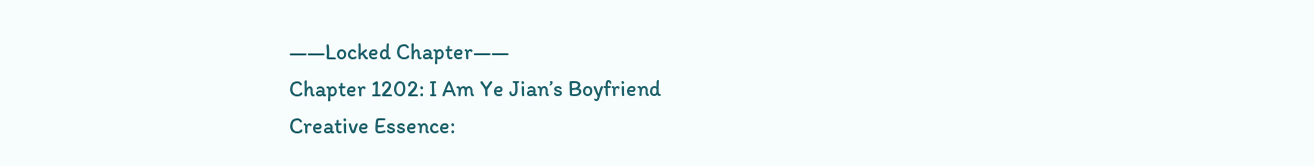——Locked Chapter——
Chapter 1202: I Am Ye Jian’s Boyfriend
Creative Essence: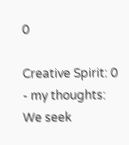0

Creative Spirit: 0
- my thoughts:
We seek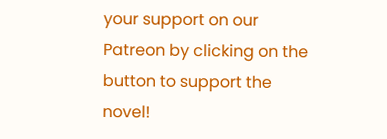your support on our Patreon by clicking on the button to support the novel!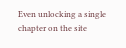Even unlocking a single chapter on the site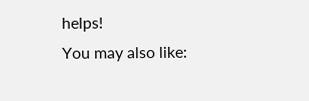helps!
You may also like: